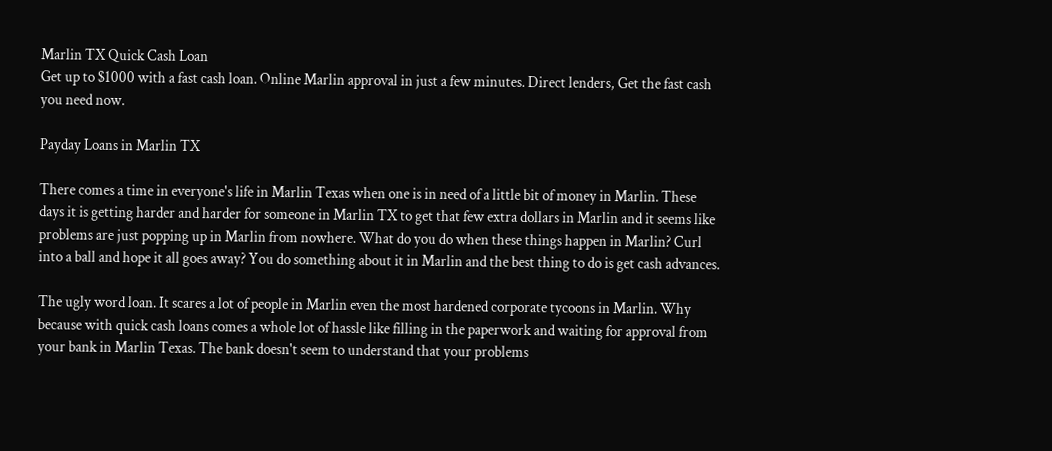Marlin TX Quick Cash Loan
Get up to $1000 with a fast cash loan. Online Marlin approval in just a few minutes. Direct lenders, Get the fast cash you need now.

Payday Loans in Marlin TX

There comes a time in everyone's life in Marlin Texas when one is in need of a little bit of money in Marlin. These days it is getting harder and harder for someone in Marlin TX to get that few extra dollars in Marlin and it seems like problems are just popping up in Marlin from nowhere. What do you do when these things happen in Marlin? Curl into a ball and hope it all goes away? You do something about it in Marlin and the best thing to do is get cash advances.

The ugly word loan. It scares a lot of people in Marlin even the most hardened corporate tycoons in Marlin. Why because with quick cash loans comes a whole lot of hassle like filling in the paperwork and waiting for approval from your bank in Marlin Texas. The bank doesn't seem to understand that your problems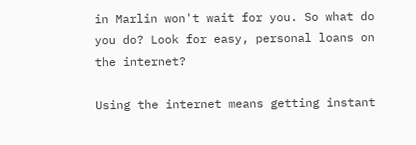in Marlin won't wait for you. So what do you do? Look for easy, personal loans on the internet?

Using the internet means getting instant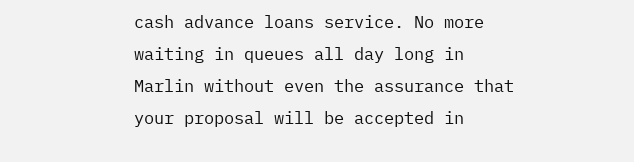cash advance loans service. No more waiting in queues all day long in Marlin without even the assurance that your proposal will be accepted in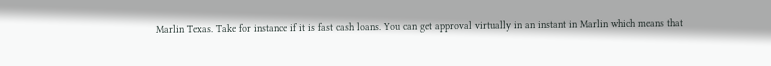Marlin Texas. Take for instance if it is fast cash loans. You can get approval virtually in an instant in Marlin which means that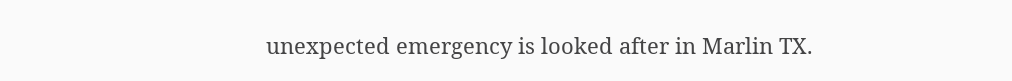unexpected emergency is looked after in Marlin TX.